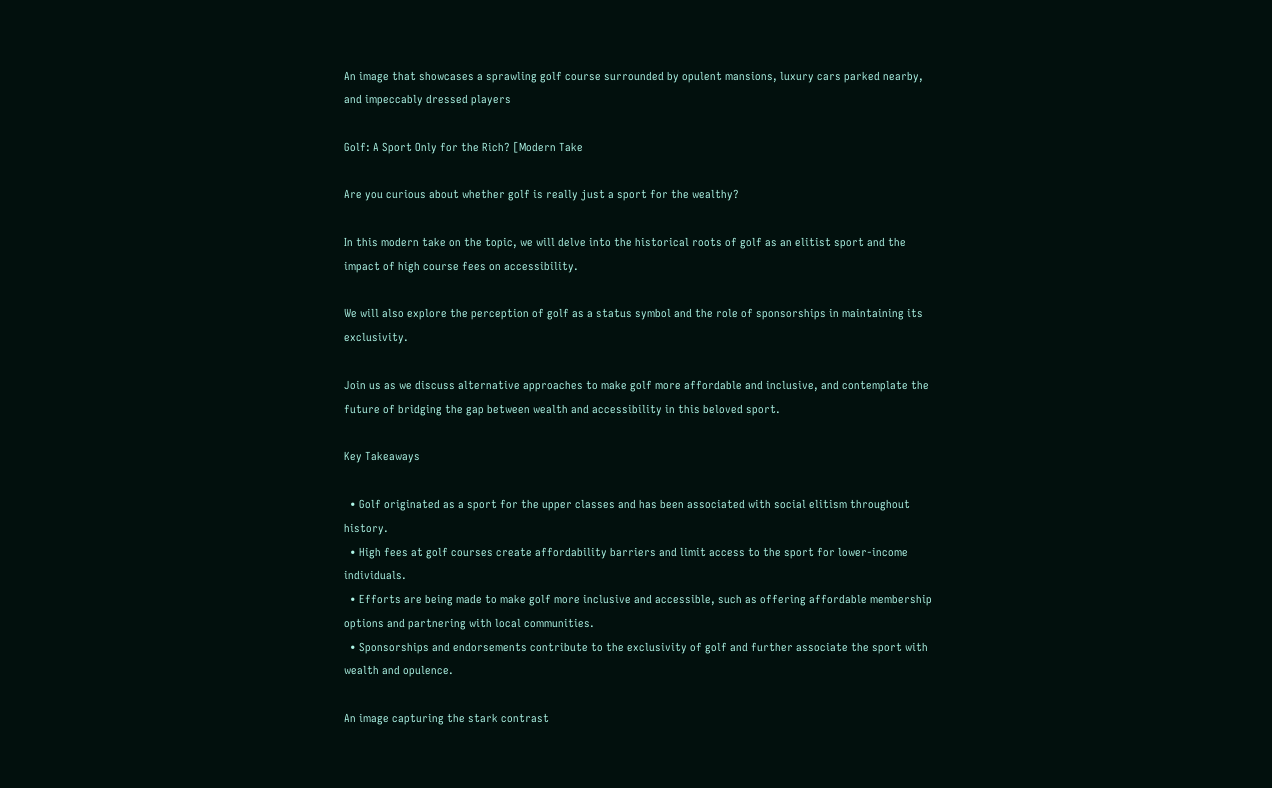An image that showcases a sprawling golf course surrounded by opulent mansions, luxury cars parked nearby, and impeccably dressed players

Golf: A Sport Only for the Rich? [Modern Take

Are you curious about whether golf is really just a sport for the wealthy?

In this modern take on the topic, we will delve into the historical roots of golf as an elitist sport and the impact of high course fees on accessibility.

We will also explore the perception of golf as a status symbol and the role of sponsorships in maintaining its exclusivity.

Join us as we discuss alternative approaches to make golf more affordable and inclusive, and contemplate the future of bridging the gap between wealth and accessibility in this beloved sport.

Key Takeaways

  • Golf originated as a sport for the upper classes and has been associated with social elitism throughout history.
  • High fees at golf courses create affordability barriers and limit access to the sport for lower-income individuals.
  • Efforts are being made to make golf more inclusive and accessible, such as offering affordable membership options and partnering with local communities.
  • Sponsorships and endorsements contribute to the exclusivity of golf and further associate the sport with wealth and opulence.

An image capturing the stark contrast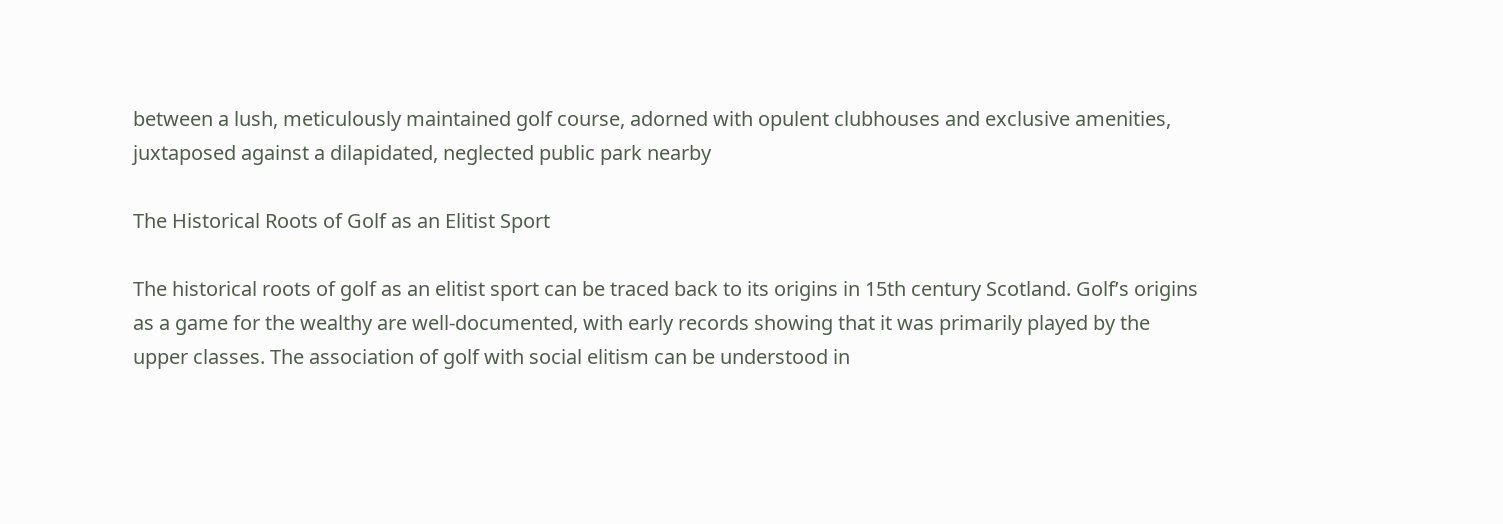between a lush, meticulously maintained golf course, adorned with opulent clubhouses and exclusive amenities, juxtaposed against a dilapidated, neglected public park nearby

The Historical Roots of Golf as an Elitist Sport

The historical roots of golf as an elitist sport can be traced back to its origins in 15th century Scotland. Golf’s origins as a game for the wealthy are well-documented, with early records showing that it was primarily played by the upper classes. The association of golf with social elitism can be understood in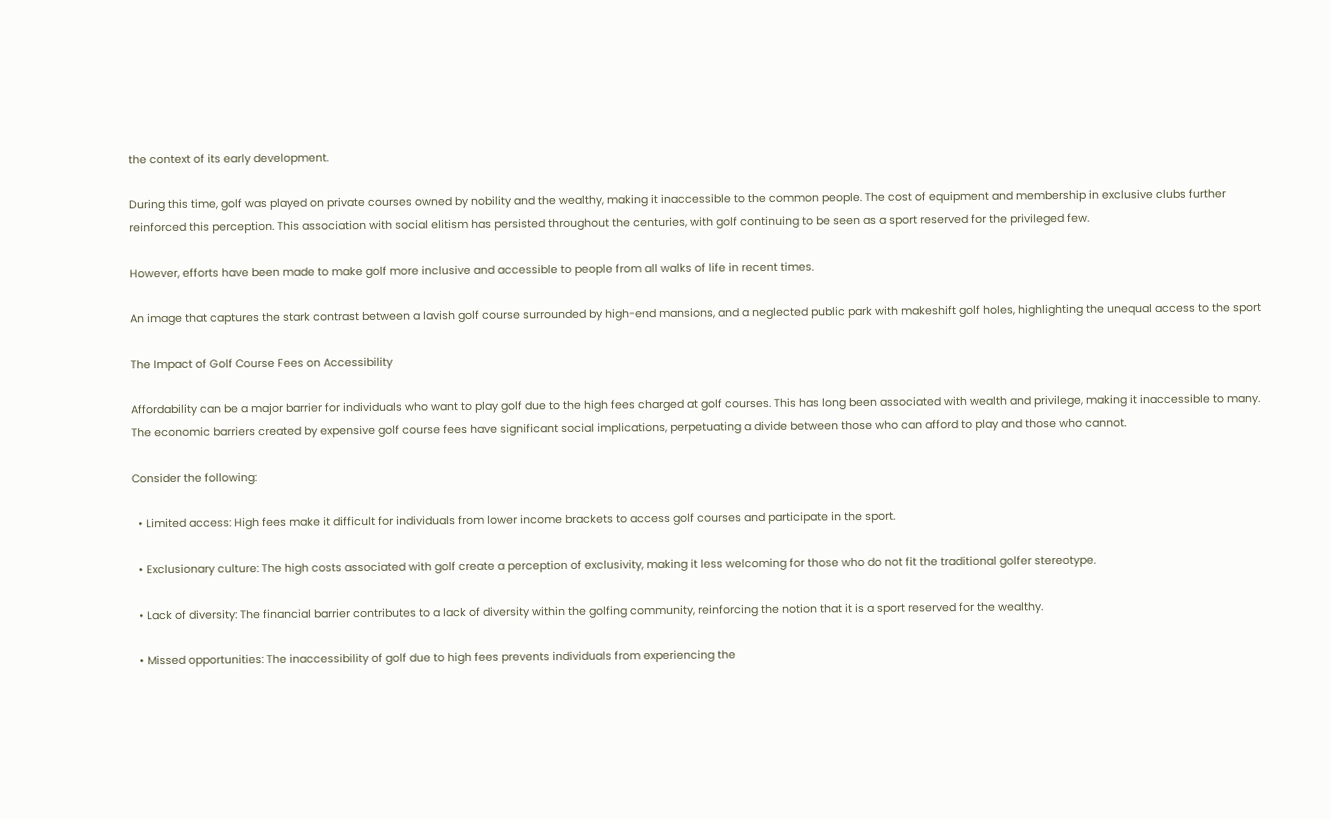the context of its early development.

During this time, golf was played on private courses owned by nobility and the wealthy, making it inaccessible to the common people. The cost of equipment and membership in exclusive clubs further reinforced this perception. This association with social elitism has persisted throughout the centuries, with golf continuing to be seen as a sport reserved for the privileged few.

However, efforts have been made to make golf more inclusive and accessible to people from all walks of life in recent times.

An image that captures the stark contrast between a lavish golf course surrounded by high-end mansions, and a neglected public park with makeshift golf holes, highlighting the unequal access to the sport

The Impact of Golf Course Fees on Accessibility

Affordability can be a major barrier for individuals who want to play golf due to the high fees charged at golf courses. This has long been associated with wealth and privilege, making it inaccessible to many. The economic barriers created by expensive golf course fees have significant social implications, perpetuating a divide between those who can afford to play and those who cannot.

Consider the following:

  • Limited access: High fees make it difficult for individuals from lower income brackets to access golf courses and participate in the sport.

  • Exclusionary culture: The high costs associated with golf create a perception of exclusivity, making it less welcoming for those who do not fit the traditional golfer stereotype.

  • Lack of diversity: The financial barrier contributes to a lack of diversity within the golfing community, reinforcing the notion that it is a sport reserved for the wealthy.

  • Missed opportunities: The inaccessibility of golf due to high fees prevents individuals from experiencing the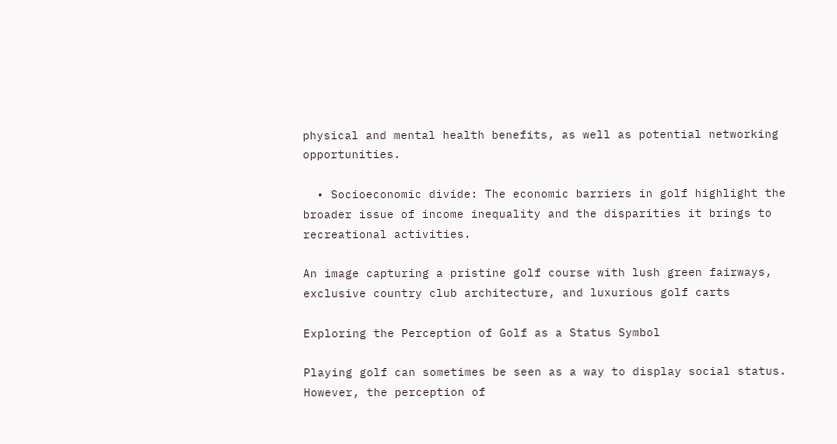physical and mental health benefits, as well as potential networking opportunities.

  • Socioeconomic divide: The economic barriers in golf highlight the broader issue of income inequality and the disparities it brings to recreational activities.

An image capturing a pristine golf course with lush green fairways, exclusive country club architecture, and luxurious golf carts

Exploring the Perception of Golf as a Status Symbol

Playing golf can sometimes be seen as a way to display social status. However, the perception of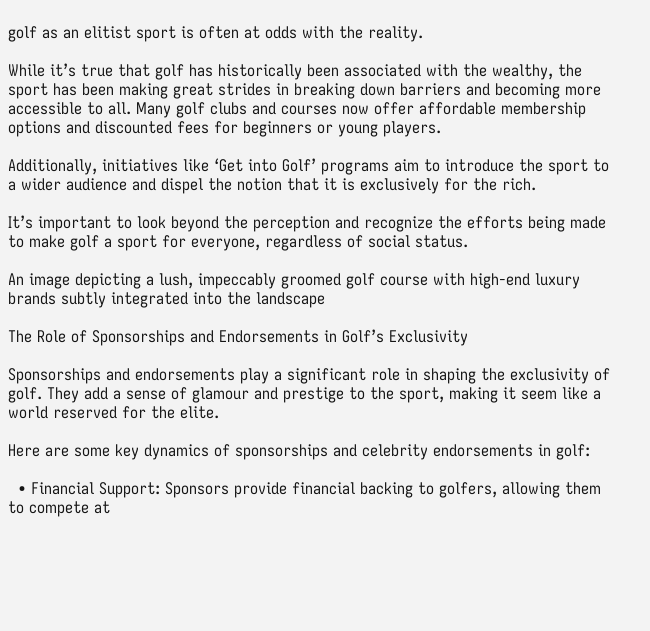golf as an elitist sport is often at odds with the reality.

While it’s true that golf has historically been associated with the wealthy, the sport has been making great strides in breaking down barriers and becoming more accessible to all. Many golf clubs and courses now offer affordable membership options and discounted fees for beginners or young players.

Additionally, initiatives like ‘Get into Golf’ programs aim to introduce the sport to a wider audience and dispel the notion that it is exclusively for the rich.

It’s important to look beyond the perception and recognize the efforts being made to make golf a sport for everyone, regardless of social status.

An image depicting a lush, impeccably groomed golf course with high-end luxury brands subtly integrated into the landscape

The Role of Sponsorships and Endorsements in Golf’s Exclusivity

Sponsorships and endorsements play a significant role in shaping the exclusivity of golf. They add a sense of glamour and prestige to the sport, making it seem like a world reserved for the elite.

Here are some key dynamics of sponsorships and celebrity endorsements in golf:

  • Financial Support: Sponsors provide financial backing to golfers, allowing them to compete at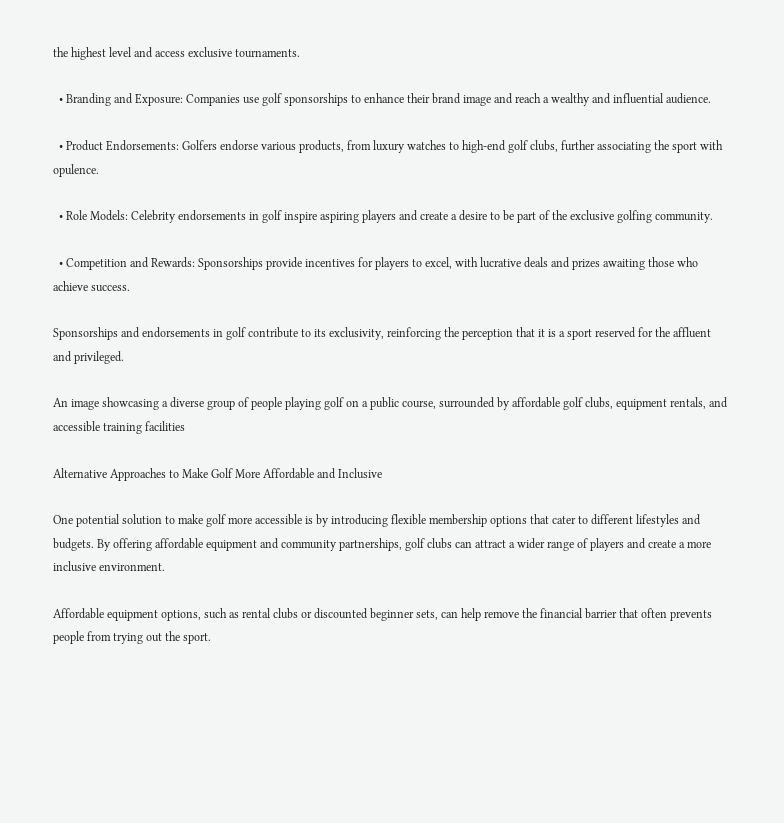the highest level and access exclusive tournaments.

  • Branding and Exposure: Companies use golf sponsorships to enhance their brand image and reach a wealthy and influential audience.

  • Product Endorsements: Golfers endorse various products, from luxury watches to high-end golf clubs, further associating the sport with opulence.

  • Role Models: Celebrity endorsements in golf inspire aspiring players and create a desire to be part of the exclusive golfing community.

  • Competition and Rewards: Sponsorships provide incentives for players to excel, with lucrative deals and prizes awaiting those who achieve success.

Sponsorships and endorsements in golf contribute to its exclusivity, reinforcing the perception that it is a sport reserved for the affluent and privileged.

An image showcasing a diverse group of people playing golf on a public course, surrounded by affordable golf clubs, equipment rentals, and accessible training facilities

Alternative Approaches to Make Golf More Affordable and Inclusive

One potential solution to make golf more accessible is by introducing flexible membership options that cater to different lifestyles and budgets. By offering affordable equipment and community partnerships, golf clubs can attract a wider range of players and create a more inclusive environment.

Affordable equipment options, such as rental clubs or discounted beginner sets, can help remove the financial barrier that often prevents people from trying out the sport.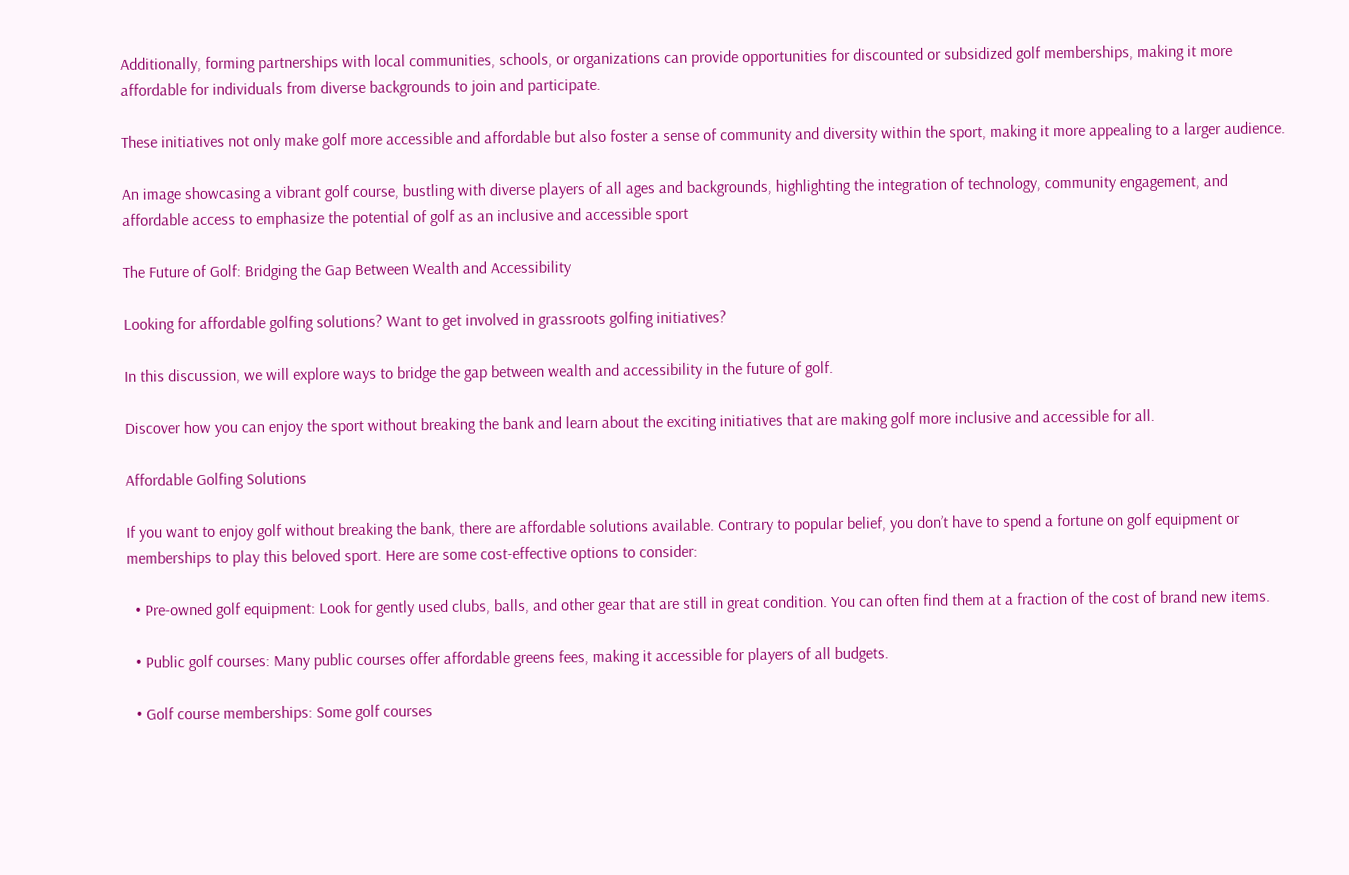Additionally, forming partnerships with local communities, schools, or organizations can provide opportunities for discounted or subsidized golf memberships, making it more affordable for individuals from diverse backgrounds to join and participate.

These initiatives not only make golf more accessible and affordable but also foster a sense of community and diversity within the sport, making it more appealing to a larger audience.

An image showcasing a vibrant golf course, bustling with diverse players of all ages and backgrounds, highlighting the integration of technology, community engagement, and affordable access to emphasize the potential of golf as an inclusive and accessible sport

The Future of Golf: Bridging the Gap Between Wealth and Accessibility

Looking for affordable golfing solutions? Want to get involved in grassroots golfing initiatives?

In this discussion, we will explore ways to bridge the gap between wealth and accessibility in the future of golf.

Discover how you can enjoy the sport without breaking the bank and learn about the exciting initiatives that are making golf more inclusive and accessible for all.

Affordable Golfing Solutions

If you want to enjoy golf without breaking the bank, there are affordable solutions available. Contrary to popular belief, you don’t have to spend a fortune on golf equipment or memberships to play this beloved sport. Here are some cost-effective options to consider:

  • Pre-owned golf equipment: Look for gently used clubs, balls, and other gear that are still in great condition. You can often find them at a fraction of the cost of brand new items.

  • Public golf courses: Many public courses offer affordable greens fees, making it accessible for players of all budgets.

  • Golf course memberships: Some golf courses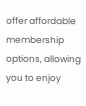offer affordable membership options, allowing you to enjoy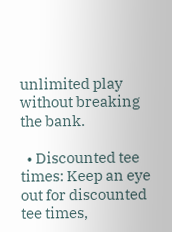unlimited play without breaking the bank.

  • Discounted tee times: Keep an eye out for discounted tee times,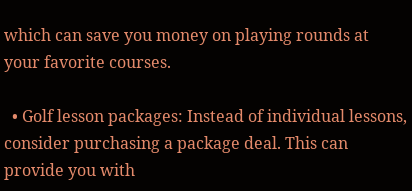which can save you money on playing rounds at your favorite courses.

  • Golf lesson packages: Instead of individual lessons, consider purchasing a package deal. This can provide you with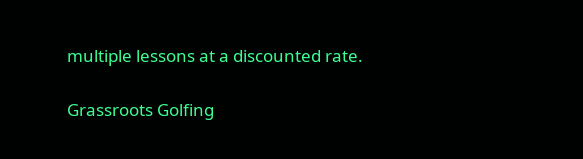multiple lessons at a discounted rate.

Grassroots Golfing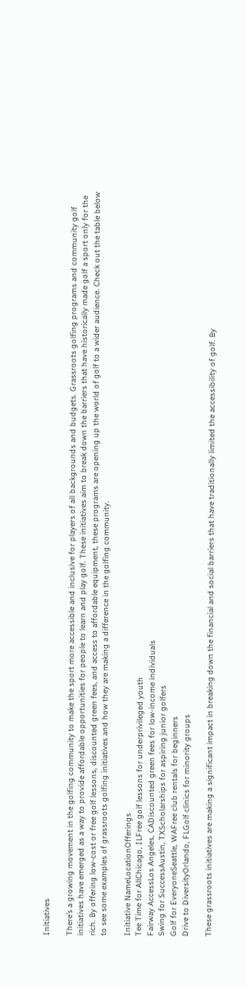Initiatives

There’s a growing movement in the golfing community to make the sport more accessible and inclusive for players of all backgrounds and budgets. Grassroots golfing programs and community golf initiatives have emerged as a way to provide affordable opportunities for people to learn and play golf. These initiatives aim to break down the barriers that have historically made golf a sport only for the rich. By offering low-cost or free golf lessons, discounted green fees, and access to affordable equipment, these programs are opening up the world of golf to a wider audience. Check out the table below to see some examples of grassroots golfing initiatives and how they are making a difference in the golfing community.

Initiative NameLocationOfferings
Tee Time for AllChicago, ILFree golf lessons for underprivileged youth
Fairway AccessLos Angeles, CADiscounted green fees for low-income individuals
Swing for SuccessAustin, TXScholarships for aspiring junior golfers
Golf for EveryoneSeattle, WAFree club rentals for beginners
Drive to DiversityOrlando, FLGolf clinics for minority groups

These grassroots initiatives are making a significant impact in breaking down the financial and social barriers that have traditionally limited the accessibility of golf. By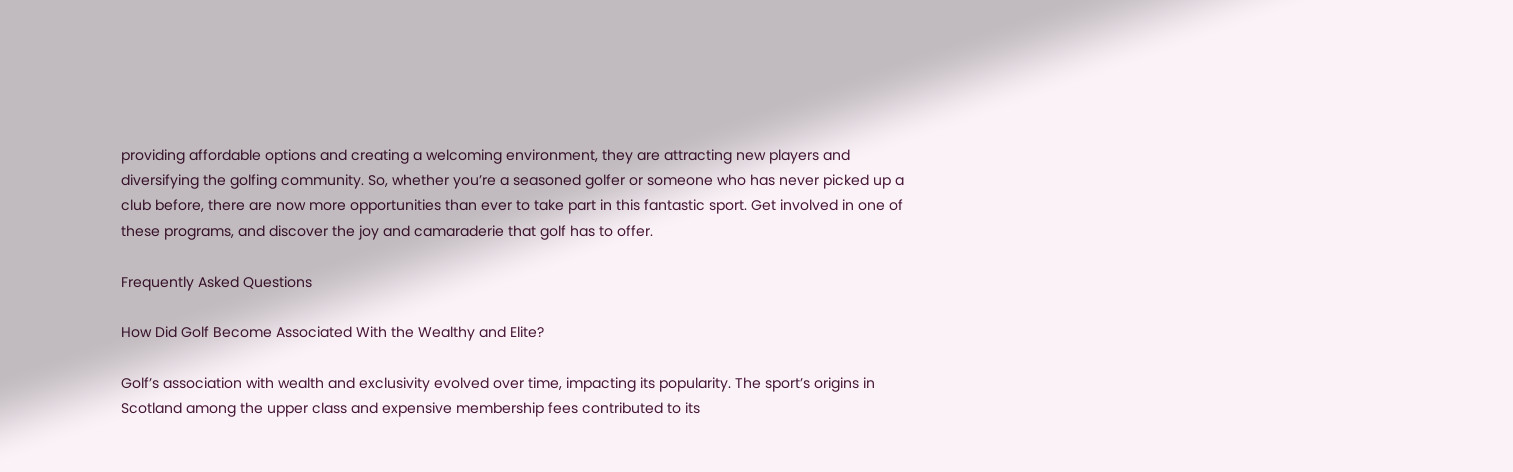providing affordable options and creating a welcoming environment, they are attracting new players and diversifying the golfing community. So, whether you’re a seasoned golfer or someone who has never picked up a club before, there are now more opportunities than ever to take part in this fantastic sport. Get involved in one of these programs, and discover the joy and camaraderie that golf has to offer.

Frequently Asked Questions

How Did Golf Become Associated With the Wealthy and Elite?

Golf’s association with wealth and exclusivity evolved over time, impacting its popularity. The sport’s origins in Scotland among the upper class and expensive membership fees contributed to its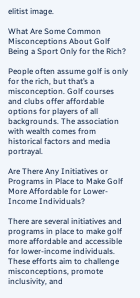elitist image.

What Are Some Common Misconceptions About Golf Being a Sport Only for the Rich?

People often assume golf is only for the rich, but that’s a misconception. Golf courses and clubs offer affordable options for players of all backgrounds. The association with wealth comes from historical factors and media portrayal.

Are There Any Initiatives or Programs in Place to Make Golf More Affordable for Lower-Income Individuals?

There are several initiatives and programs in place to make golf more affordable and accessible for lower-income individuals. These efforts aim to challenge misconceptions, promote inclusivity, and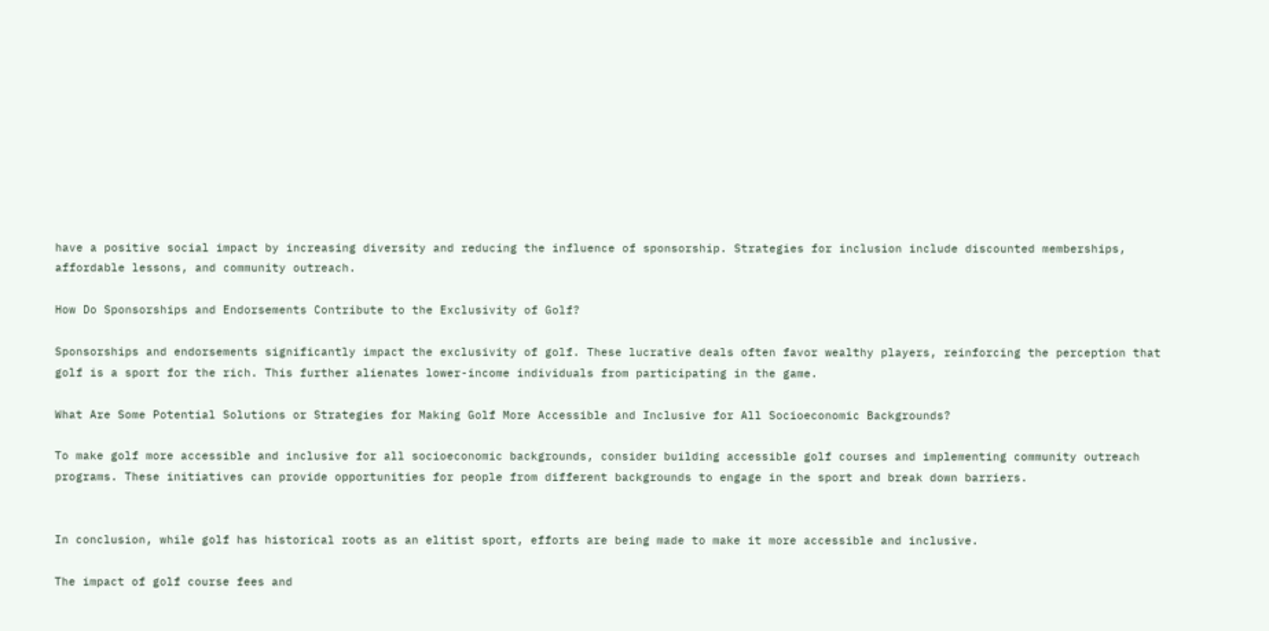have a positive social impact by increasing diversity and reducing the influence of sponsorship. Strategies for inclusion include discounted memberships, affordable lessons, and community outreach.

How Do Sponsorships and Endorsements Contribute to the Exclusivity of Golf?

Sponsorships and endorsements significantly impact the exclusivity of golf. These lucrative deals often favor wealthy players, reinforcing the perception that golf is a sport for the rich. This further alienates lower-income individuals from participating in the game.

What Are Some Potential Solutions or Strategies for Making Golf More Accessible and Inclusive for All Socioeconomic Backgrounds?

To make golf more accessible and inclusive for all socioeconomic backgrounds, consider building accessible golf courses and implementing community outreach programs. These initiatives can provide opportunities for people from different backgrounds to engage in the sport and break down barriers.


In conclusion, while golf has historical roots as an elitist sport, efforts are being made to make it more accessible and inclusive.

The impact of golf course fees and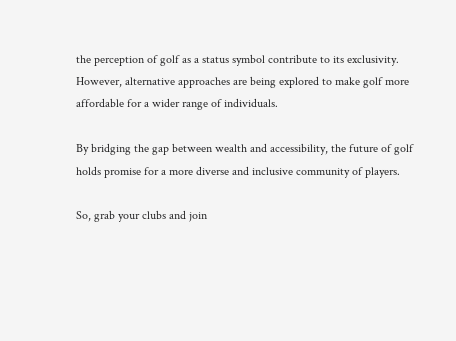the perception of golf as a status symbol contribute to its exclusivity. However, alternative approaches are being explored to make golf more affordable for a wider range of individuals.

By bridging the gap between wealth and accessibility, the future of golf holds promise for a more diverse and inclusive community of players.

So, grab your clubs and join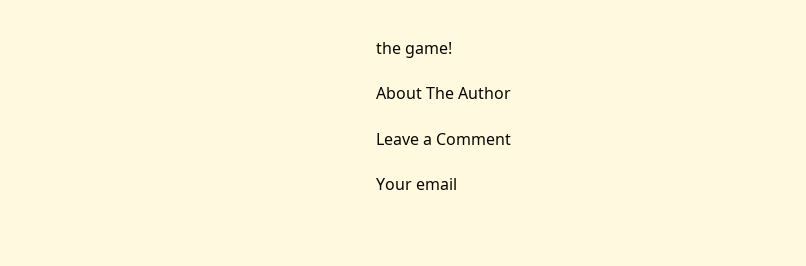the game!

About The Author

Leave a Comment

Your email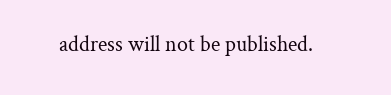address will not be published.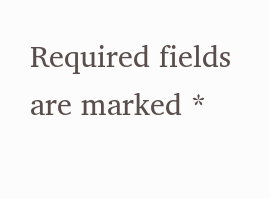Required fields are marked *